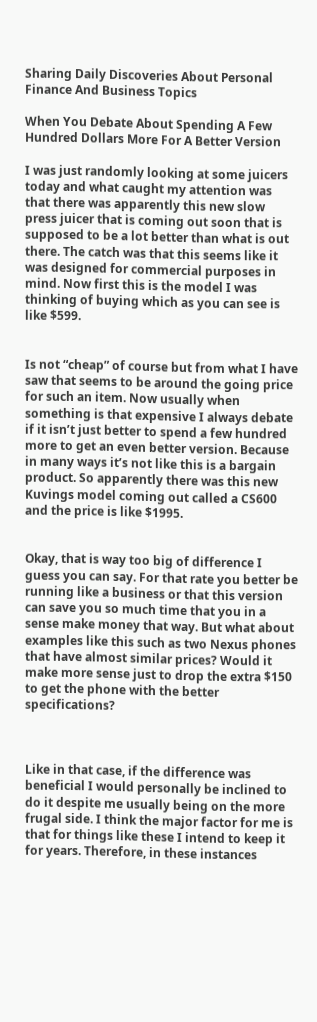Sharing Daily Discoveries About Personal Finance And Business Topics

When You Debate About Spending A Few Hundred Dollars More For A Better Version

I was just randomly looking at some juicers today and what caught my attention was that there was apparently this new slow press juicer that is coming out soon that is supposed to be a lot better than what is out there. The catch was that this seems like it was designed for commercial purposes in mind. Now first this is the model I was thinking of buying which as you can see is like $599.


Is not “cheap” of course but from what I have saw that seems to be around the going price for such an item. Now usually when something is that expensive I always debate if it isn’t just better to spend a few hundred more to get an even better version. Because in many ways it’s not like this is a bargain product. So apparently there was this new Kuvings model coming out called a CS600 and the price is like $1995.


Okay, that is way too big of difference I guess you can say. For that rate you better be running like a business or that this version can save you so much time that you in a sense make money that way. But what about examples like this such as two Nexus phones that have almost similar prices? Would it make more sense just to drop the extra $150 to get the phone with the better specifications?



Like in that case, if the difference was beneficial I would personally be inclined to do it despite me usually being on the more frugal side. I think the major factor for me is that for things like these I intend to keep it for years. Therefore, in these instances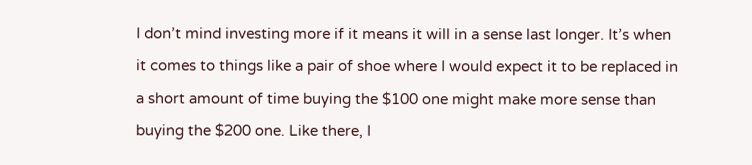I don’t mind investing more if it means it will in a sense last longer. It’s when it comes to things like a pair of shoe where I would expect it to be replaced in a short amount of time buying the $100 one might make more sense than buying the $200 one. Like there, I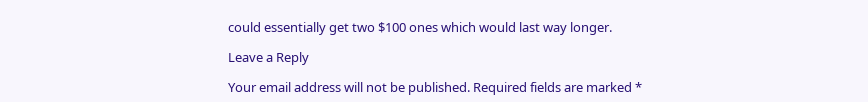could essentially get two $100 ones which would last way longer.

Leave a Reply

Your email address will not be published. Required fields are marked *